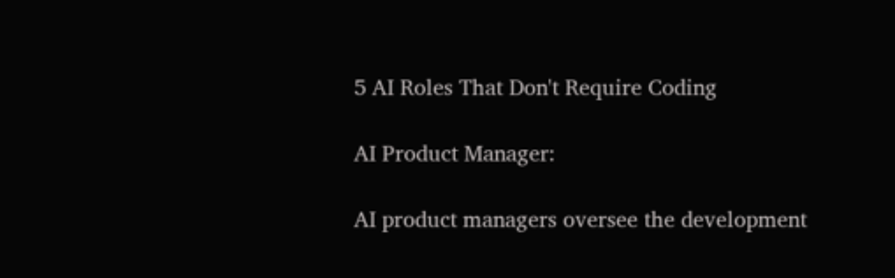5 AI Roles That Don't Require Coding

AI Product Manager:

AI product managers oversee the development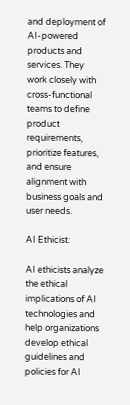and deployment of AI-powered products and services. They work closely with cross-functional teams to define product requirements, prioritize features, and ensure alignment with business goals and user needs.

AI Ethicist:

AI ethicists analyze the ethical implications of AI technologies and help organizations develop ethical guidelines and policies for AI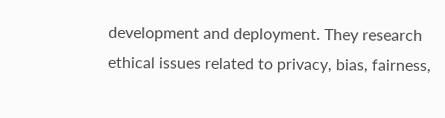development and deployment. They research ethical issues related to privacy, bias, fairness,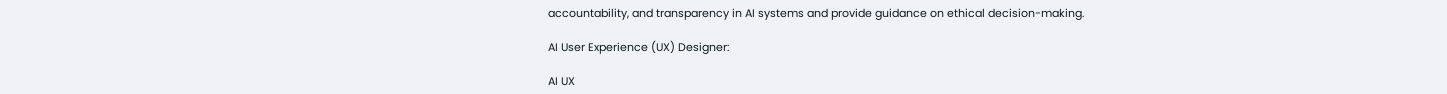accountability, and transparency in AI systems and provide guidance on ethical decision-making.

AI User Experience (UX) Designer:

AI UX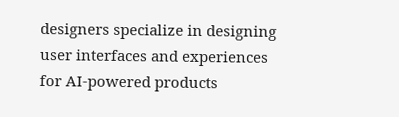designers specialize in designing user interfaces and experiences for AI-powered products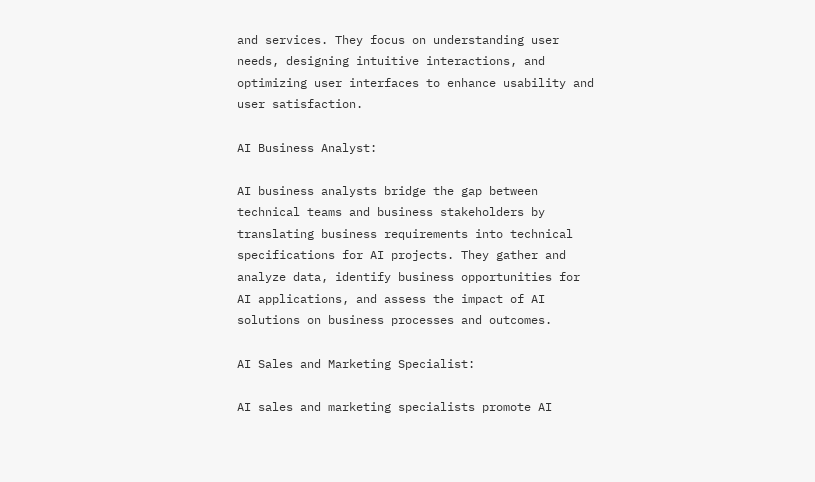and services. They focus on understanding user needs, designing intuitive interactions, and optimizing user interfaces to enhance usability and user satisfaction.

AI Business Analyst:

AI business analysts bridge the gap between technical teams and business stakeholders by translating business requirements into technical specifications for AI projects. They gather and analyze data, identify business opportunities for AI applications, and assess the impact of AI solutions on business processes and outcomes.

AI Sales and Marketing Specialist:

AI sales and marketing specialists promote AI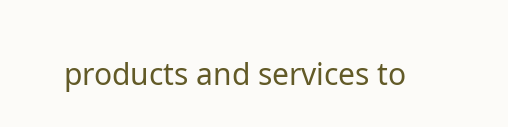products and services to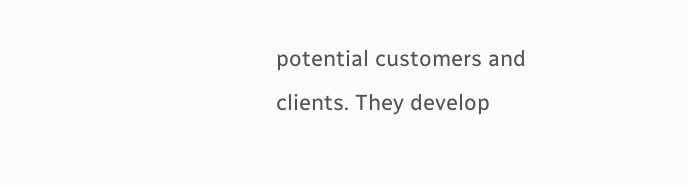potential customers and clients. They develop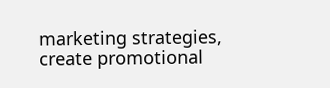marketing strategies, create promotional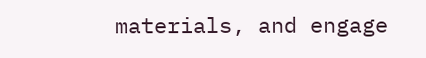materials, and engage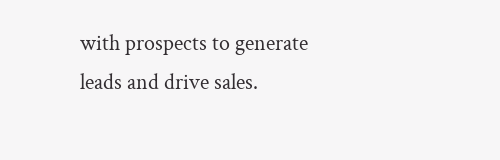with prospects to generate leads and drive sales.